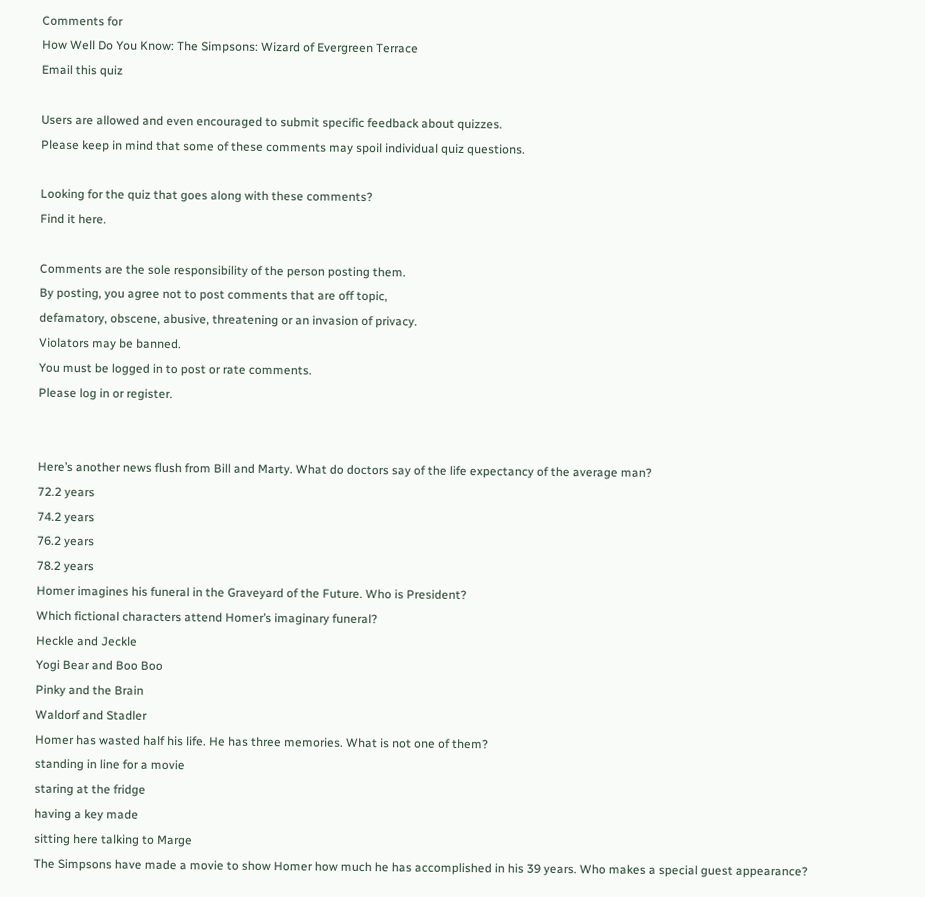Comments for
How Well Do You Know: The Simpsons: Wizard of Evergreen Terrace
Email this quiz

Users are allowed and even encouraged to submit specific feedback about quizzes.
Please keep in mind that some of these comments may spoil individual quiz questions.

Looking for the quiz that goes along with these comments?
Find it here.

Comments are the sole responsibility of the person posting them.
By posting, you agree not to post comments that are off topic,
defamatory, obscene, abusive, threatening or an invasion of privacy.
Violators may be banned.
You must be logged in to post or rate comments.
Please log in or register.


Here’s another news flush from Bill and Marty. What do doctors say of the life expectancy of the average man?
72.2 years
74.2 years
76.2 years
78.2 years
Homer imagines his funeral in the Graveyard of the Future. Who is President?
Which fictional characters attend Homer’s imaginary funeral?
Heckle and Jeckle
Yogi Bear and Boo Boo
Pinky and the Brain
Waldorf and Stadler
Homer has wasted half his life. He has three memories. What is not one of them?
standing in line for a movie
staring at the fridge
having a key made
sitting here talking to Marge
The Simpsons have made a movie to show Homer how much he has accomplished in his 39 years. Who makes a special guest appearance?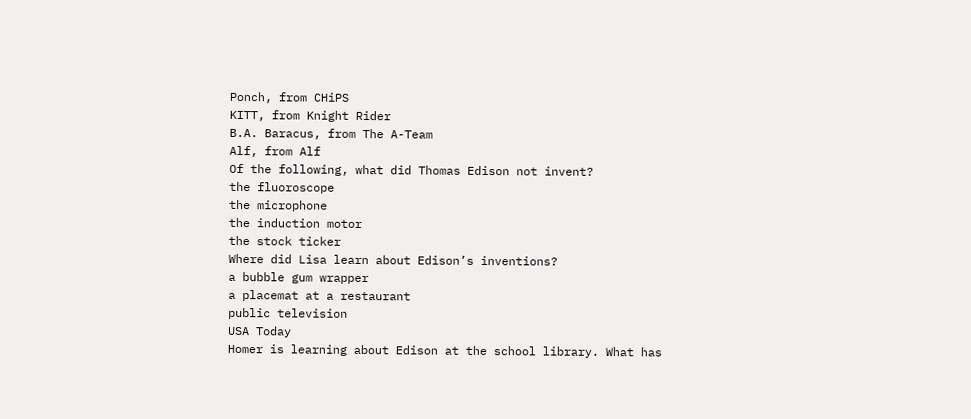Ponch, from CHiPS
KITT, from Knight Rider
B.A. Baracus, from The A-Team
Alf, from Alf
Of the following, what did Thomas Edison not invent?
the fluoroscope
the microphone
the induction motor
the stock ticker
Where did Lisa learn about Edison’s inventions?
a bubble gum wrapper
a placemat at a restaurant
public television
USA Today
Homer is learning about Edison at the school library. What has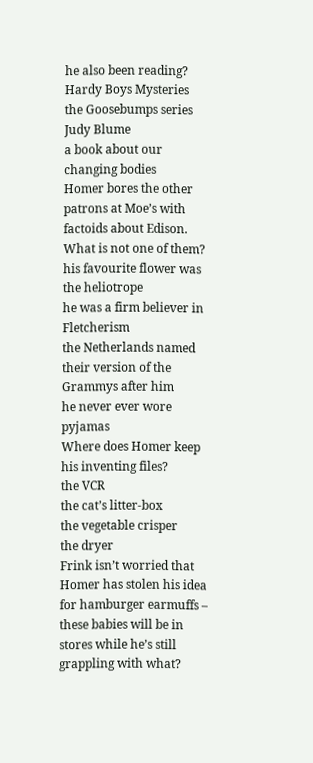he also been reading?
Hardy Boys Mysteries
the Goosebumps series
Judy Blume
a book about our changing bodies
Homer bores the other patrons at Moe’s with factoids about Edison. What is not one of them?
his favourite flower was the heliotrope
he was a firm believer in Fletcherism
the Netherlands named their version of the Grammys after him
he never ever wore pyjamas
Where does Homer keep his inventing files?
the VCR
the cat’s litter-box
the vegetable crisper
the dryer
Frink isn’t worried that Homer has stolen his idea for hamburger earmuffs – these babies will be in stores while he’s still grappling with what?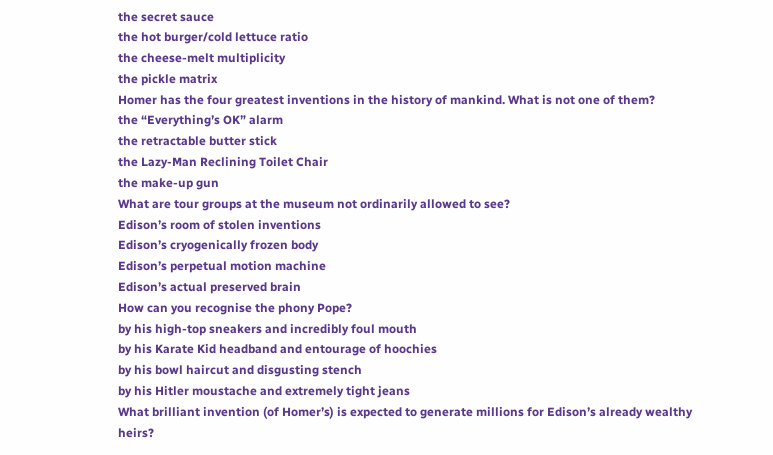the secret sauce
the hot burger/cold lettuce ratio
the cheese-melt multiplicity
the pickle matrix
Homer has the four greatest inventions in the history of mankind. What is not one of them?
the “Everything’s OK” alarm
the retractable butter stick
the Lazy-Man Reclining Toilet Chair
the make-up gun
What are tour groups at the museum not ordinarily allowed to see?
Edison’s room of stolen inventions
Edison’s cryogenically frozen body
Edison’s perpetual motion machine
Edison’s actual preserved brain
How can you recognise the phony Pope?
by his high-top sneakers and incredibly foul mouth
by his Karate Kid headband and entourage of hoochies
by his bowl haircut and disgusting stench
by his Hitler moustache and extremely tight jeans
What brilliant invention (of Homer’s) is expected to generate millions for Edison’s already wealthy heirs?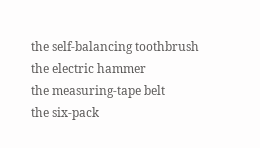the self-balancing toothbrush
the electric hammer
the measuring-tape belt
the six-pack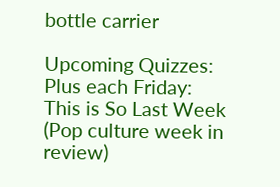bottle carrier

Upcoming Quizzes:
Plus each Friday:
This is So Last Week
(Pop culture week in review)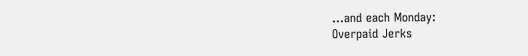...and each Monday:
Overpaid Jerks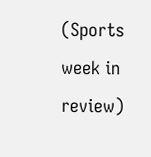(Sports week in review)